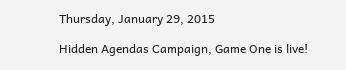Thursday, January 29, 2015

Hidden Agendas Campaign, Game One is live!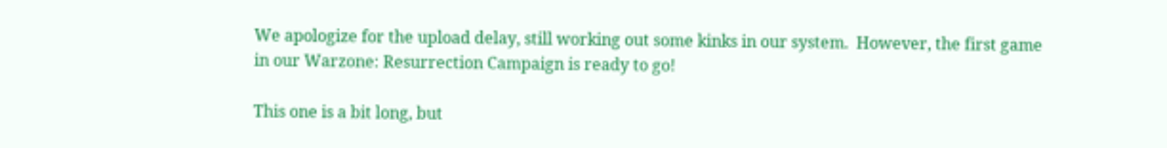We apologize for the upload delay, still working out some kinks in our system.  However, the first game in our Warzone: Resurrection Campaign is ready to go!

This one is a bit long, but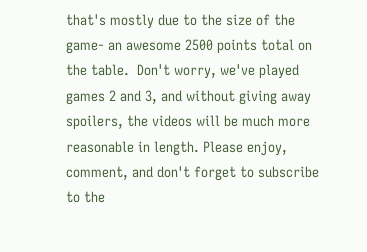that's mostly due to the size of the game- an awesome 2500 points total on the table.  Don't worry, we've played games 2 and 3, and without giving away spoilers, the videos will be much more reasonable in length. Please enjoy, comment, and don't forget to subscribe to the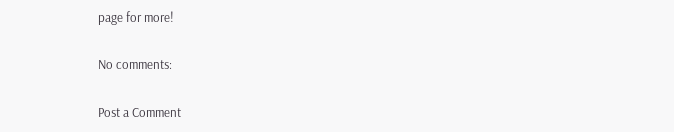page for more!

No comments:

Post a Comment